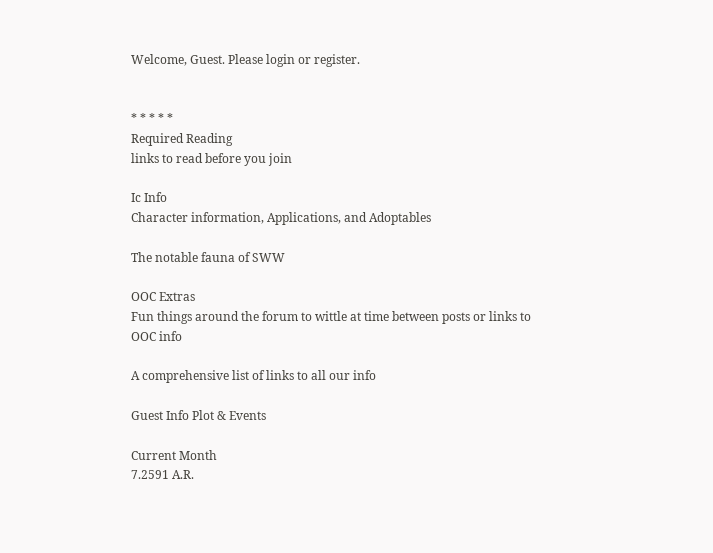Welcome, Guest. Please login or register.


* * * * *
Required Reading
links to read before you join

Ic Info
Character information, Applications, and Adoptables

The notable fauna of SWW

OOC Extras
Fun things around the forum to wittle at time between posts or links to OOC info

A comprehensive list of links to all our info

Guest Info Plot & Events

Current Month
7.2591 A.R.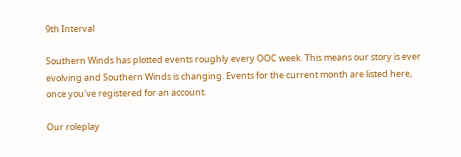9th Interval

Southern Winds has plotted events roughly every OOC week. This means our story is ever evolving and Southern Winds is changing. Events for the current month are listed here, once you've registered for an account.

Our roleplay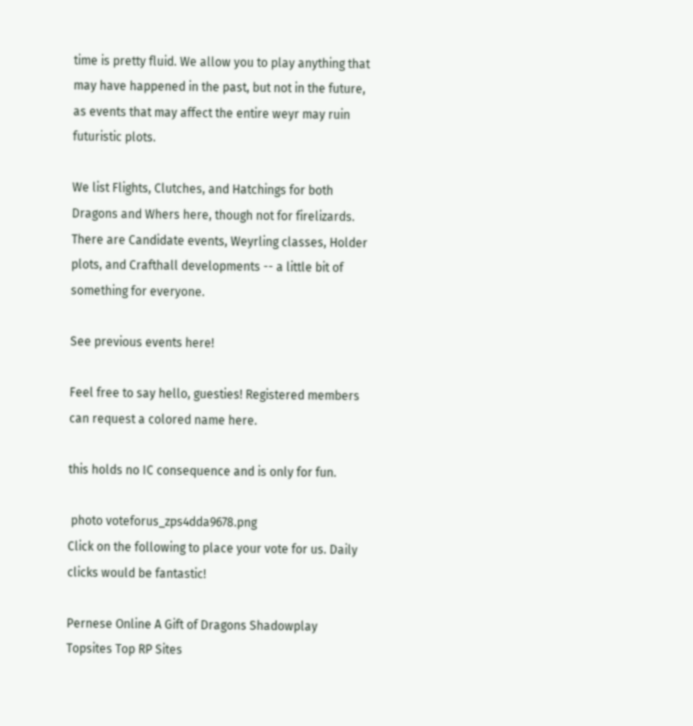time is pretty fluid. We allow you to play anything that may have happened in the past, but not in the future, as events that may affect the entire weyr may ruin futuristic plots.

We list Flights, Clutches, and Hatchings for both Dragons and Whers here, though not for firelizards.  There are Candidate events, Weyrling classes, Holder plots, and Crafthall developments -- a little bit of something for everyone.

See previous events here!

Feel free to say hello, guesties! Registered members can request a colored name here.

this holds no IC consequence and is only for fun.

 photo voteforus_zps4dda9678.png
Click on the following to place your vote for us. Daily clicks would be fantastic!

Pernese Online A Gift of Dragons Shadowplay Topsites Top RP Sites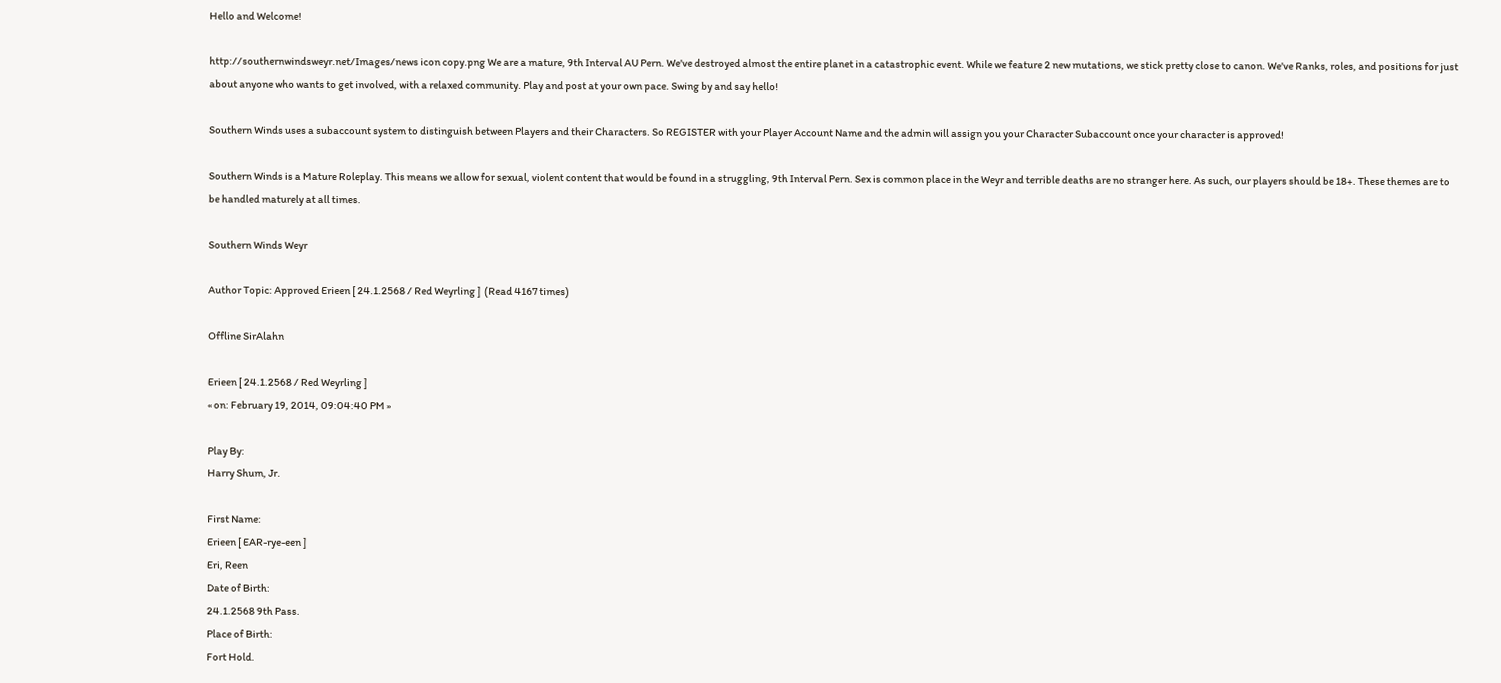Hello and Welcome!

http://southernwindsweyr.net/Images/news icon copy.png We are a mature, 9th Interval AU Pern. We've destroyed almost the entire planet in a catastrophic event. While we feature 2 new mutations, we stick pretty close to canon. We've Ranks, roles, and positions for just about anyone who wants to get involved, with a relaxed community. Play and post at your own pace. Swing by and say hello!

Southern Winds uses a subaccount system to distinguish between Players and their Characters. So REGISTER with your Player Account Name and the admin will assign you your Character Subaccount once your character is approved!

Southern Winds is a Mature Roleplay. This means we allow for sexual, violent content that would be found in a struggling, 9th Interval Pern. Sex is common place in the Weyr and terrible deaths are no stranger here. As such, our players should be 18+. These themes are to be handled maturely at all times.

Southern Winds Weyr

Author Topic: Approved Erieen [ 24.1.2568 / Red Weyrling ]  (Read 4167 times)

Offline SirAlahn

Erieen [ 24.1.2568 / Red Weyrling ]
« on: February 19, 2014, 09:04:40 PM »

Play By:
Harry Shum, Jr.

First Name:
Erieen [ EAR-rye-een ]
Eri, Reen
Date of Birth:
24.1.2568 9th Pass.
Place of Birth:
Fort Hold.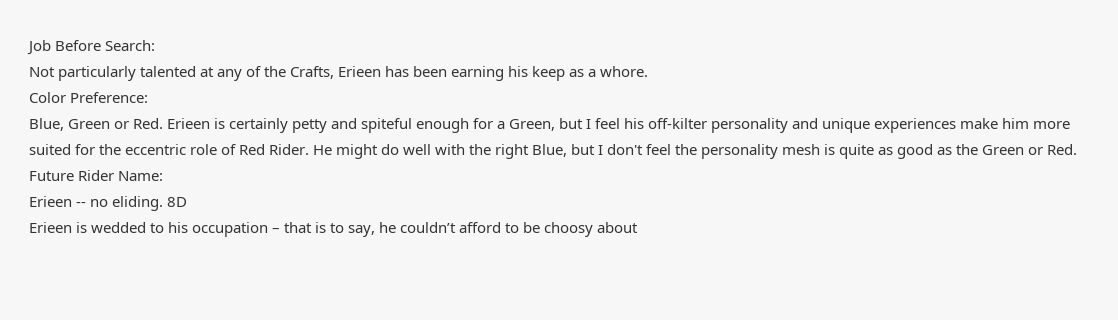Job Before Search:
Not particularly talented at any of the Crafts, Erieen has been earning his keep as a whore.
Color Preference:
Blue, Green or Red. Erieen is certainly petty and spiteful enough for a Green, but I feel his off-kilter personality and unique experiences make him more suited for the eccentric role of Red Rider. He might do well with the right Blue, but I don't feel the personality mesh is quite as good as the Green or Red.
Future Rider Name:
Erieen -- no eliding. 8D
Erieen is wedded to his occupation – that is to say, he couldn’t afford to be choosy about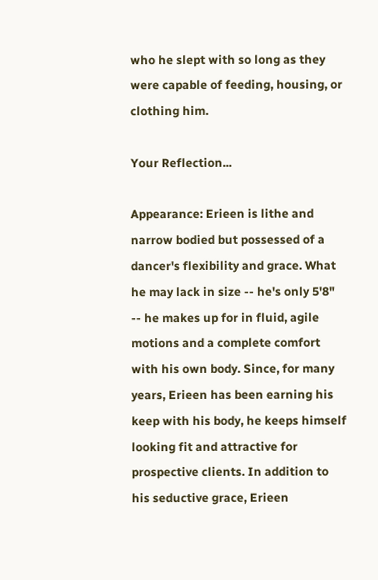who he slept with so long as they were capable of feeding, housing, or clothing him.

Your Reflection...

Appearance: Erieen is lithe and narrow bodied but possessed of a dancer's flexibility and grace. What he may lack in size -- he's only 5'8" -- he makes up for in fluid, agile motions and a complete comfort with his own body. Since, for many years, Erieen has been earning his keep with his body, he keeps himself looking fit and attractive for prospective clients. In addition to his seductive grace, Erieen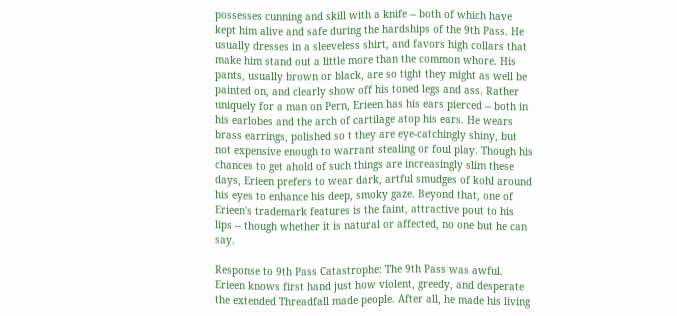possesses cunning and skill with a knife -- both of which have kept him alive and safe during the hardships of the 9th Pass. He usually dresses in a sleeveless shirt, and favors high collars that make him stand out a little more than the common whore. His pants, usually brown or black, are so tight they might as well be painted on, and clearly show off his toned legs and ass. Rather uniquely for a man on Pern, Erieen has his ears pierced -- both in his earlobes and the arch of cartilage atop his ears. He wears brass earrings, polished so t they are eye-catchingly shiny, but not expensive enough to warrant stealing or foul play. Though his chances to get ahold of such things are increasingly slim these days, Erieen prefers to wear dark, artful smudges of kohl around his eyes to enhance his deep, smoky gaze. Beyond that, one of Erieen's trademark features is the faint, attractive pout to his lips -- though whether it is natural or affected, no one but he can say.

Response to 9th Pass Catastrophe: The 9th Pass was awful. Erieen knows first hand just how violent, greedy, and desperate the extended Threadfall made people. After all, he made his living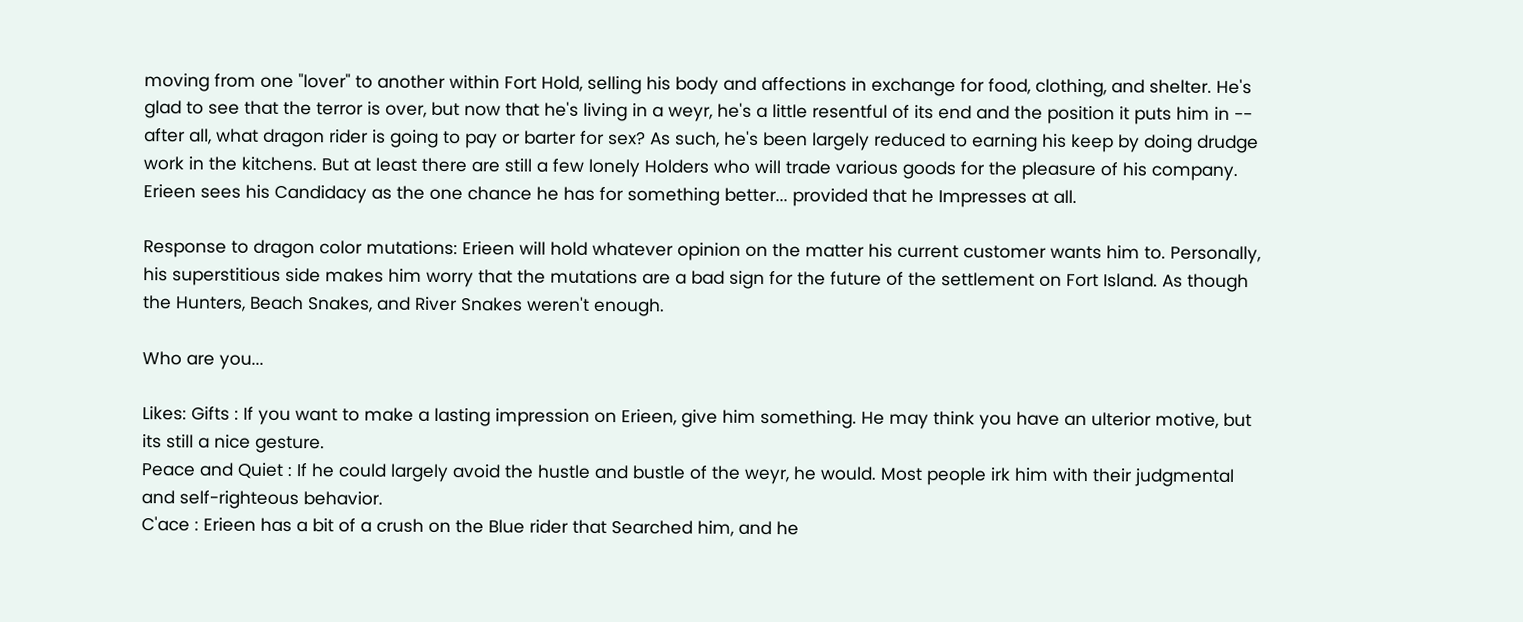moving from one "lover" to another within Fort Hold, selling his body and affections in exchange for food, clothing, and shelter. He's glad to see that the terror is over, but now that he's living in a weyr, he's a little resentful of its end and the position it puts him in -- after all, what dragon rider is going to pay or barter for sex? As such, he's been largely reduced to earning his keep by doing drudge work in the kitchens. But at least there are still a few lonely Holders who will trade various goods for the pleasure of his company. Erieen sees his Candidacy as the one chance he has for something better... provided that he Impresses at all.

Response to dragon color mutations: Erieen will hold whatever opinion on the matter his current customer wants him to. Personally, his superstitious side makes him worry that the mutations are a bad sign for the future of the settlement on Fort Island. As though the Hunters, Beach Snakes, and River Snakes weren't enough.

Who are you...

Likes: Gifts : If you want to make a lasting impression on Erieen, give him something. He may think you have an ulterior motive, but its still a nice gesture.
Peace and Quiet : If he could largely avoid the hustle and bustle of the weyr, he would. Most people irk him with their judgmental and self-righteous behavior.
C'ace : Erieen has a bit of a crush on the Blue rider that Searched him, and he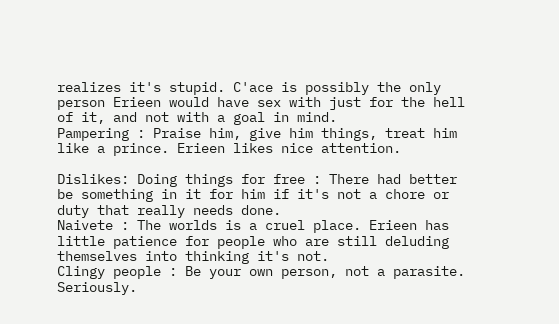realizes it's stupid. C'ace is possibly the only person Erieen would have sex with just for the hell of it, and not with a goal in mind.
Pampering : Praise him, give him things, treat him like a prince. Erieen likes nice attention.

Dislikes: Doing things for free : There had better be something in it for him if it's not a chore or duty that really needs done.
Naivete : The worlds is a cruel place. Erieen has little patience for people who are still deluding themselves into thinking it's not.
Clingy people : Be your own person, not a parasite. Seriously.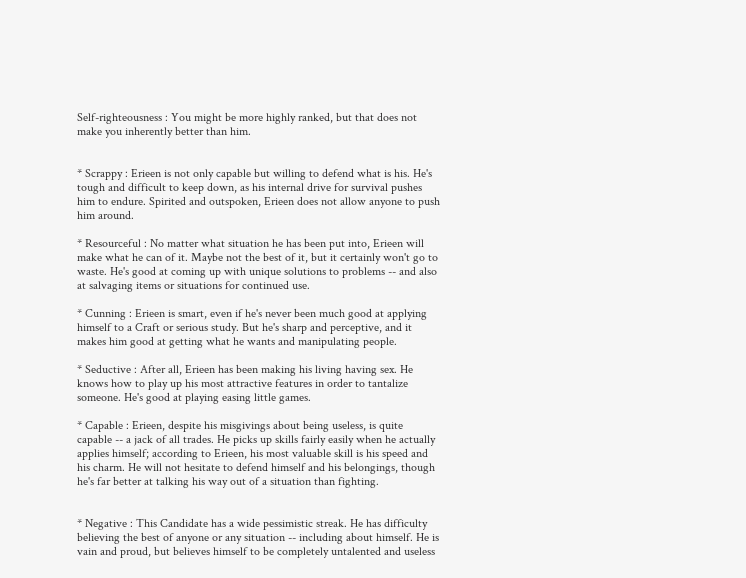Self-righteousness : You might be more highly ranked, but that does not make you inherently better than him.


* Scrappy : Erieen is not only capable but willing to defend what is his. He's tough and difficult to keep down, as his internal drive for survival pushes him to endure. Spirited and outspoken, Erieen does not allow anyone to push him around.

* Resourceful : No matter what situation he has been put into, Erieen will make what he can of it. Maybe not the best of it, but it certainly won't go to waste. He's good at coming up with unique solutions to problems -- and also at salvaging items or situations for continued use.

* Cunning : Erieen is smart, even if he's never been much good at applying himself to a Craft or serious study. But he's sharp and perceptive, and it makes him good at getting what he wants and manipulating people.

* Seductive : After all, Erieen has been making his living having sex. He knows how to play up his most attractive features in order to tantalize someone. He's good at playing easing little games.

* Capable : Erieen, despite his misgivings about being useless, is quite capable -- a jack of all trades. He picks up skills fairly easily when he actually applies himself; according to Erieen, his most valuable skill is his speed and his charm. He will not hesitate to defend himself and his belongings, though he's far better at talking his way out of a situation than fighting.


* Negative : This Candidate has a wide pessimistic streak. He has difficulty believing the best of anyone or any situation -- including about himself. He is vain and proud, but believes himself to be completely untalented and useless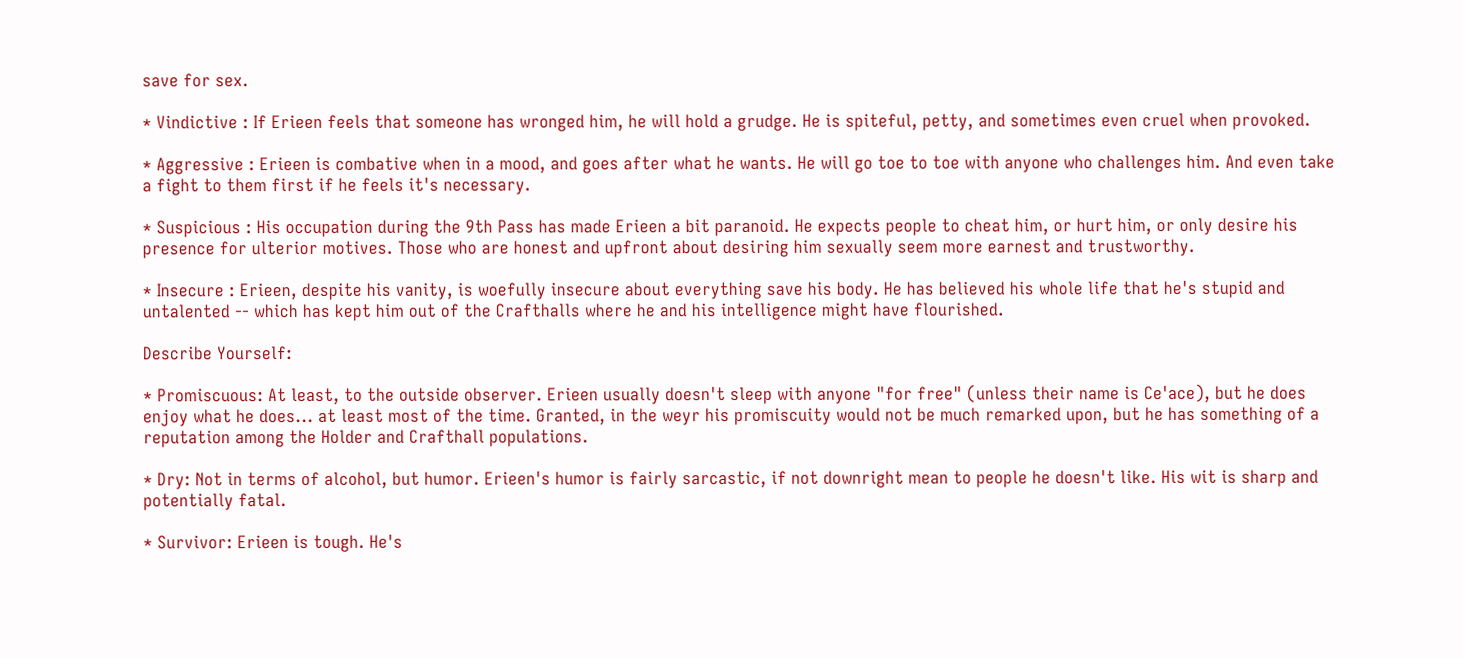save for sex.

* Vindictive : If Erieen feels that someone has wronged him, he will hold a grudge. He is spiteful, petty, and sometimes even cruel when provoked.

* Aggressive : Erieen is combative when in a mood, and goes after what he wants. He will go toe to toe with anyone who challenges him. And even take a fight to them first if he feels it's necessary.

* Suspicious : His occupation during the 9th Pass has made Erieen a bit paranoid. He expects people to cheat him, or hurt him, or only desire his presence for ulterior motives. Those who are honest and upfront about desiring him sexually seem more earnest and trustworthy.

* Insecure : Erieen, despite his vanity, is woefully insecure about everything save his body. He has believed his whole life that he's stupid and untalented -- which has kept him out of the Crafthalls where he and his intelligence might have flourished.

Describe Yourself:

* Promiscuous: At least, to the outside observer. Erieen usually doesn't sleep with anyone "for free" (unless their name is Ce'ace), but he does enjoy what he does... at least most of the time. Granted, in the weyr his promiscuity would not be much remarked upon, but he has something of a reputation among the Holder and Crafthall populations.

* Dry: Not in terms of alcohol, but humor. Erieen's humor is fairly sarcastic, if not downright mean to people he doesn't like. His wit is sharp and potentially fatal.

* Survivor: Erieen is tough. He's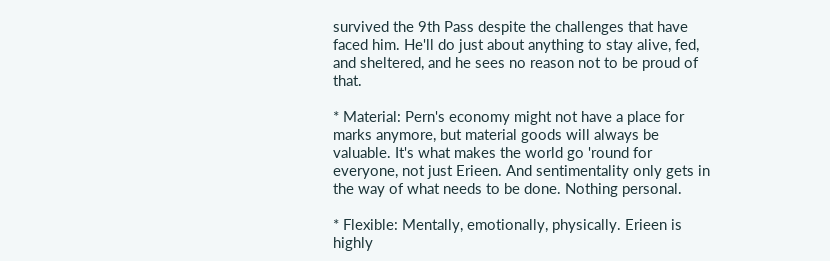survived the 9th Pass despite the challenges that have faced him. He'll do just about anything to stay alive, fed, and sheltered, and he sees no reason not to be proud of that.

* Material: Pern's economy might not have a place for marks anymore, but material goods will always be valuable. It's what makes the world go 'round for everyone, not just Erieen. And sentimentality only gets in the way of what needs to be done. Nothing personal.

* Flexible: Mentally, emotionally, physically. Erieen is highly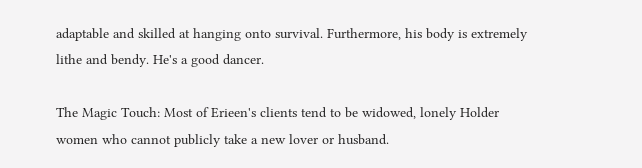adaptable and skilled at hanging onto survival. Furthermore, his body is extremely lithe and bendy. He's a good dancer.

The Magic Touch: Most of Erieen's clients tend to be widowed, lonely Holder women who cannot publicly take a new lover or husband.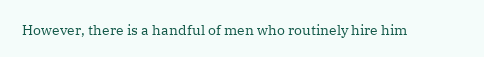However, there is a handful of men who routinely hire him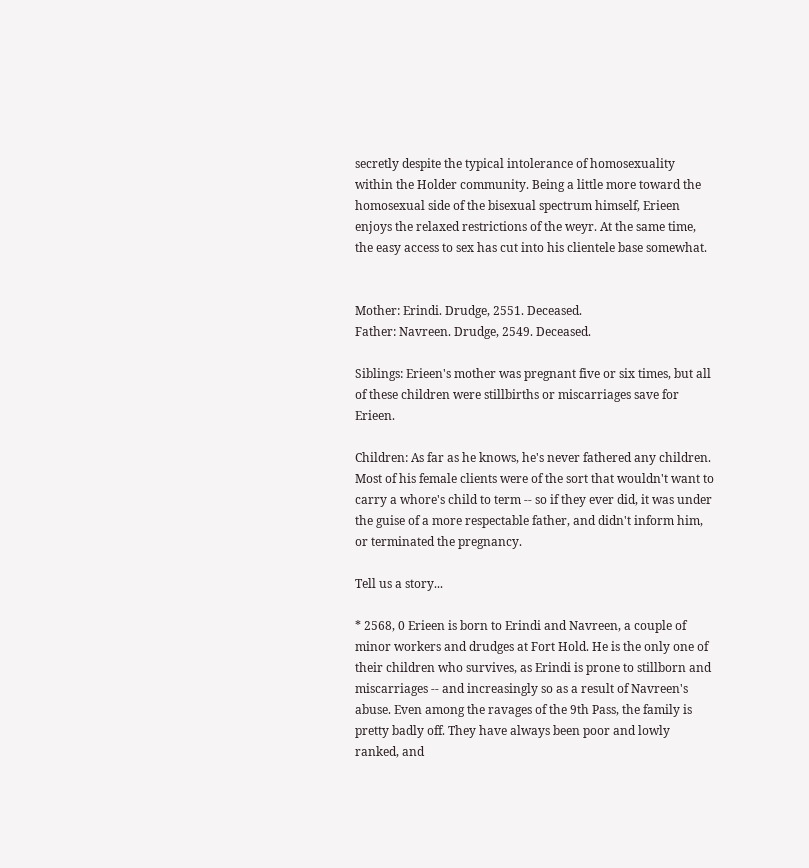secretly despite the typical intolerance of homosexuality within the Holder community. Being a little more toward the homosexual side of the bisexual spectrum himself, Erieen enjoys the relaxed restrictions of the weyr. At the same time, the easy access to sex has cut into his clientele base somewhat.


Mother: Erindi. Drudge, 2551. Deceased.
Father: Navreen. Drudge, 2549. Deceased.

Siblings: Erieen's mother was pregnant five or six times, but all of these children were stillbirths or miscarriages save for Erieen.

Children: As far as he knows, he's never fathered any children. Most of his female clients were of the sort that wouldn't want to carry a whore's child to term -- so if they ever did, it was under the guise of a more respectable father, and didn't inform him, or terminated the pregnancy.

Tell us a story...

* 2568, 0 Erieen is born to Erindi and Navreen, a couple of minor workers and drudges at Fort Hold. He is the only one of their children who survives, as Erindi is prone to stillborn and miscarriages -- and increasingly so as a result of Navreen's abuse. Even among the ravages of the 9th Pass, the family is pretty badly off. They have always been poor and lowly ranked, and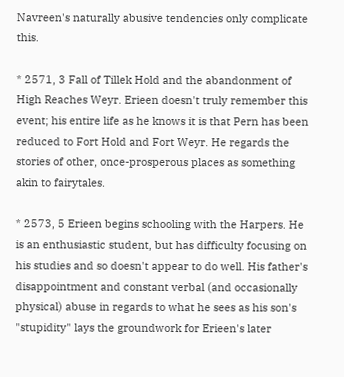Navreen's naturally abusive tendencies only complicate this.

* 2571, 3 Fall of Tillek Hold and the abandonment of High Reaches Weyr. Erieen doesn't truly remember this event; his entire life as he knows it is that Pern has been reduced to Fort Hold and Fort Weyr. He regards the stories of other, once-prosperous places as something akin to fairytales.

* 2573, 5 Erieen begins schooling with the Harpers. He is an enthusiastic student, but has difficulty focusing on his studies and so doesn't appear to do well. His father's disappointment and constant verbal (and occasionally physical) abuse in regards to what he sees as his son's "stupidity" lays the groundwork for Erieen's later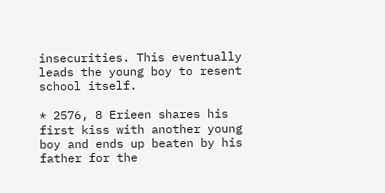insecurities. This eventually leads the young boy to resent school itself.

* 2576, 8 Erieen shares his first kiss with another young boy and ends up beaten by his father for the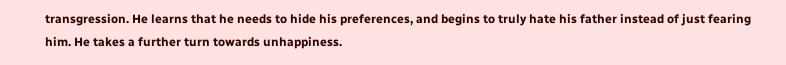transgression. He learns that he needs to hide his preferences, and begins to truly hate his father instead of just fearing him. He takes a further turn towards unhappiness.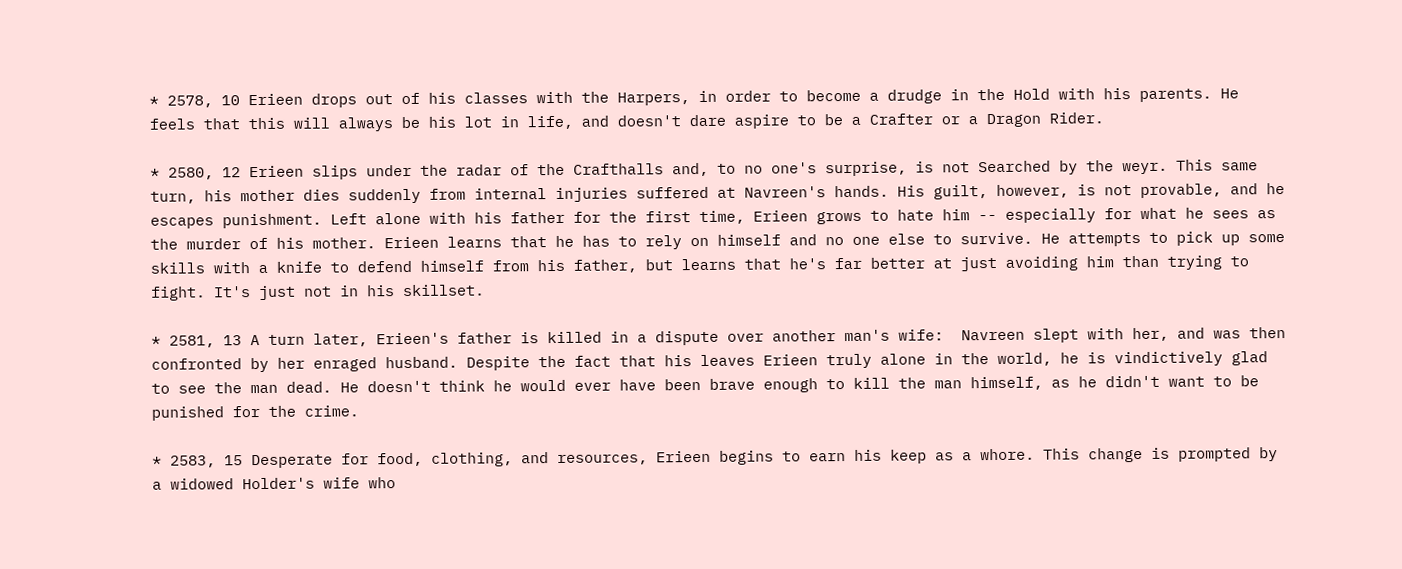* 2578, 10 Erieen drops out of his classes with the Harpers, in order to become a drudge in the Hold with his parents. He feels that this will always be his lot in life, and doesn't dare aspire to be a Crafter or a Dragon Rider.

* 2580, 12 Erieen slips under the radar of the Crafthalls and, to no one's surprise, is not Searched by the weyr. This same turn, his mother dies suddenly from internal injuries suffered at Navreen's hands. His guilt, however, is not provable, and he escapes punishment. Left alone with his father for the first time, Erieen grows to hate him -- especially for what he sees as the murder of his mother. Erieen learns that he has to rely on himself and no one else to survive. He attempts to pick up some skills with a knife to defend himself from his father, but learns that he's far better at just avoiding him than trying to fight. It's just not in his skillset.

* 2581, 13 A turn later, Erieen's father is killed in a dispute over another man's wife:  Navreen slept with her, and was then confronted by her enraged husband. Despite the fact that his leaves Erieen truly alone in the world, he is vindictively glad to see the man dead. He doesn't think he would ever have been brave enough to kill the man himself, as he didn't want to be punished for the crime.

* 2583, 15 Desperate for food, clothing, and resources, Erieen begins to earn his keep as a whore. This change is prompted by a widowed Holder's wife who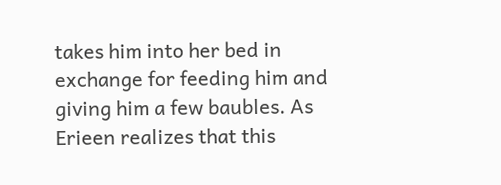takes him into her bed in exchange for feeding him and giving him a few baubles. As Erieen realizes that this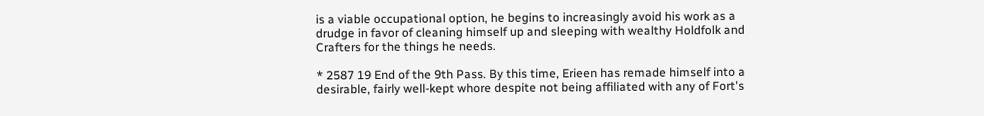is a viable occupational option, he begins to increasingly avoid his work as a drudge in favor of cleaning himself up and sleeping with wealthy Holdfolk and Crafters for the things he needs.

* 2587 19 End of the 9th Pass. By this time, Erieen has remade himself into a desirable, fairly well-kept whore despite not being affiliated with any of Fort's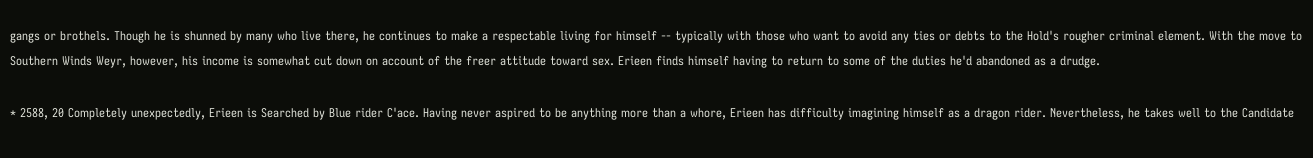gangs or brothels. Though he is shunned by many who live there, he continues to make a respectable living for himself -- typically with those who want to avoid any ties or debts to the Hold's rougher criminal element. With the move to Southern Winds Weyr, however, his income is somewhat cut down on account of the freer attitude toward sex. Erieen finds himself having to return to some of the duties he'd abandoned as a drudge.

* 2588, 20 Completely unexpectedly, Erieen is Searched by Blue rider C'ace. Having never aspired to be anything more than a whore, Erieen has difficulty imagining himself as a dragon rider. Nevertheless, he takes well to the Candidate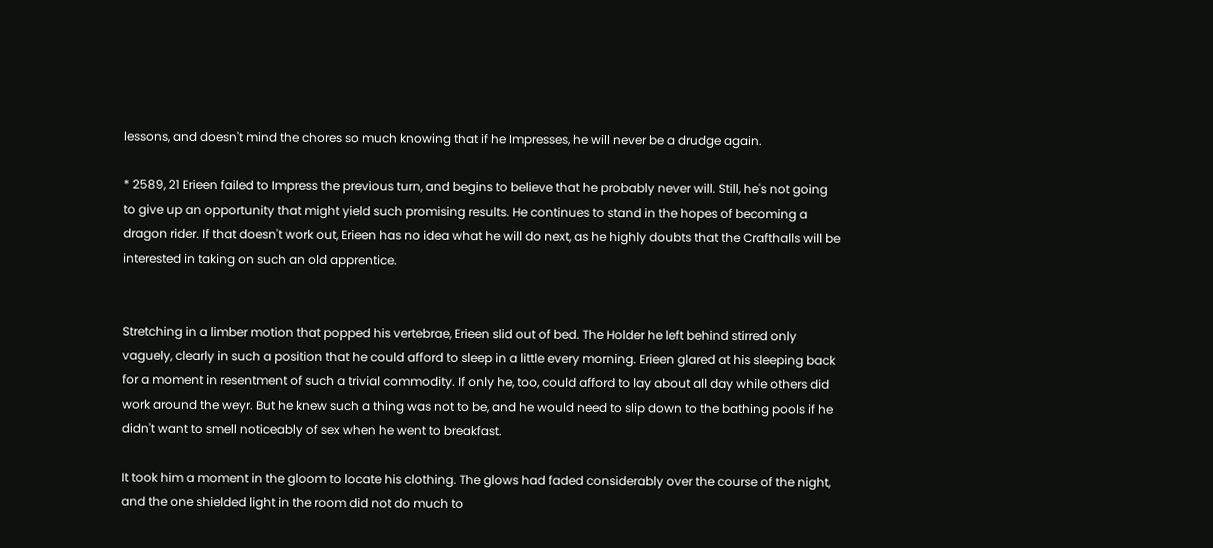lessons, and doesn't mind the chores so much knowing that if he Impresses, he will never be a drudge again.

* 2589, 21 Erieen failed to Impress the previous turn, and begins to believe that he probably never will. Still, he's not going to give up an opportunity that might yield such promising results. He continues to stand in the hopes of becoming a dragon rider. If that doesn't work out, Erieen has no idea what he will do next, as he highly doubts that the Crafthalls will be interested in taking on such an old apprentice.


Stretching in a limber motion that popped his vertebrae, Erieen slid out of bed. The Holder he left behind stirred only vaguely, clearly in such a position that he could afford to sleep in a little every morning. Erieen glared at his sleeping back for a moment in resentment of such a trivial commodity. If only he, too, could afford to lay about all day while others did work around the weyr. But he knew such a thing was not to be, and he would need to slip down to the bathing pools if he didn't want to smell noticeably of sex when he went to breakfast.

It took him a moment in the gloom to locate his clothing. The glows had faded considerably over the course of the night, and the one shielded light in the room did not do much to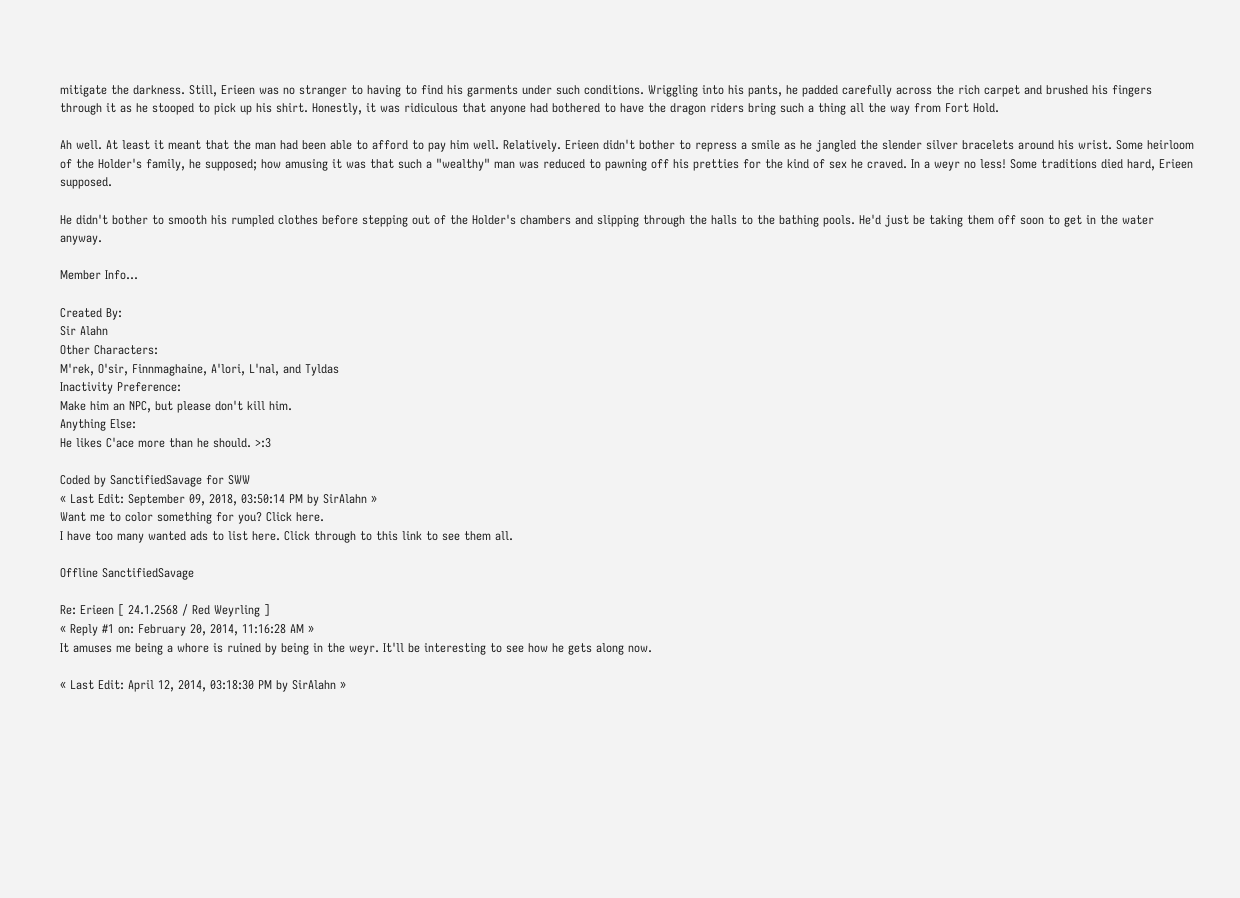mitigate the darkness. Still, Erieen was no stranger to having to find his garments under such conditions. Wriggling into his pants, he padded carefully across the rich carpet and brushed his fingers through it as he stooped to pick up his shirt. Honestly, it was ridiculous that anyone had bothered to have the dragon riders bring such a thing all the way from Fort Hold.

Ah well. At least it meant that the man had been able to afford to pay him well. Relatively. Erieen didn't bother to repress a smile as he jangled the slender silver bracelets around his wrist. Some heirloom of the Holder's family, he supposed; how amusing it was that such a "wealthy" man was reduced to pawning off his pretties for the kind of sex he craved. In a weyr no less! Some traditions died hard, Erieen supposed.

He didn't bother to smooth his rumpled clothes before stepping out of the Holder's chambers and slipping through the halls to the bathing pools. He'd just be taking them off soon to get in the water anyway.

Member Info...

Created By:
Sir Alahn
Other Characters:
M'rek, O'sir, Finnmaghaine, A'lori, L'nal, and Tyldas
Inactivity Preference:
Make him an NPC, but please don't kill him.
Anything Else:
He likes C'ace more than he should. >:3

Coded by SanctifiedSavage for SWW
« Last Edit: September 09, 2018, 03:50:14 PM by SirAlahn »
Want me to color something for you? Click here.
I have too many wanted ads to list here. Click through to this link to see them all.

Offline SanctifiedSavage

Re: Erieen [ 24.1.2568 / Red Weyrling ]
« Reply #1 on: February 20, 2014, 11:16:28 AM »
It amuses me being a whore is ruined by being in the weyr. It'll be interesting to see how he gets along now.

« Last Edit: April 12, 2014, 03:18:30 PM by SirAlahn »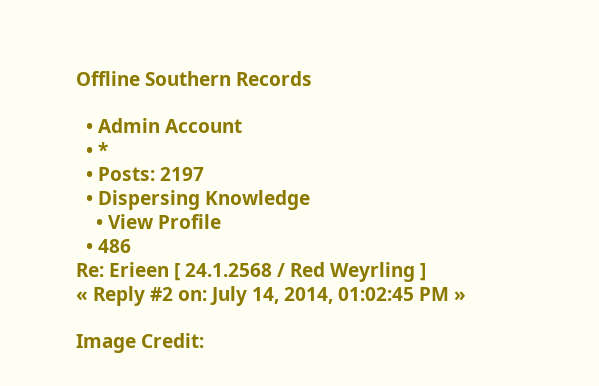Offline Southern Records

  • Admin Account
  • *
  • Posts: 2197
  • Dispersing Knowledge
    • View Profile
  • 486
Re: Erieen [ 24.1.2568 / Red Weyrling ]
« Reply #2 on: July 14, 2014, 01:02:45 PM »

Image Credit: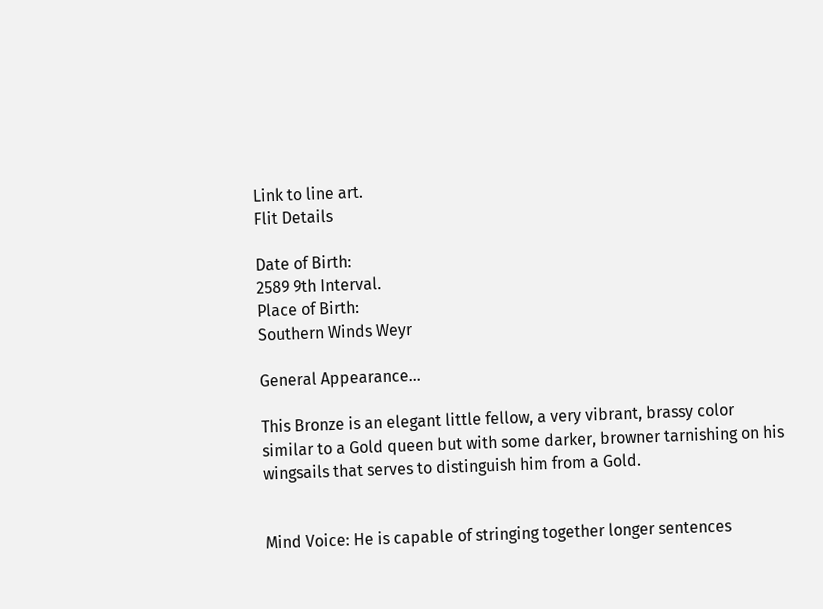Link to line art.
Flit Details

Date of Birth:
2589 9th Interval.
Place of Birth:
Southern Winds Weyr

General Appearance...

This Bronze is an elegant little fellow, a very vibrant, brassy color similar to a Gold queen but with some darker, browner tarnishing on his wingsails that serves to distinguish him from a Gold.


Mind Voice: He is capable of stringing together longer sentences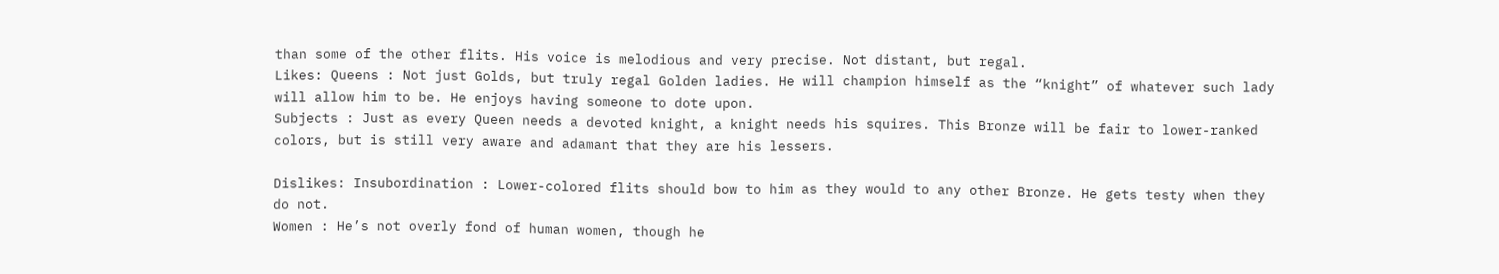than some of the other flits. His voice is melodious and very precise. Not distant, but regal.
Likes: Queens : Not just Golds, but truly regal Golden ladies. He will champion himself as the “knight” of whatever such lady will allow him to be. He enjoys having someone to dote upon.
Subjects : Just as every Queen needs a devoted knight, a knight needs his squires. This Bronze will be fair to lower-ranked colors, but is still very aware and adamant that they are his lessers.

Dislikes: Insubordination : Lower-colored flits should bow to him as they would to any other Bronze. He gets testy when they do not.
Women : He’s not overly fond of human women, though he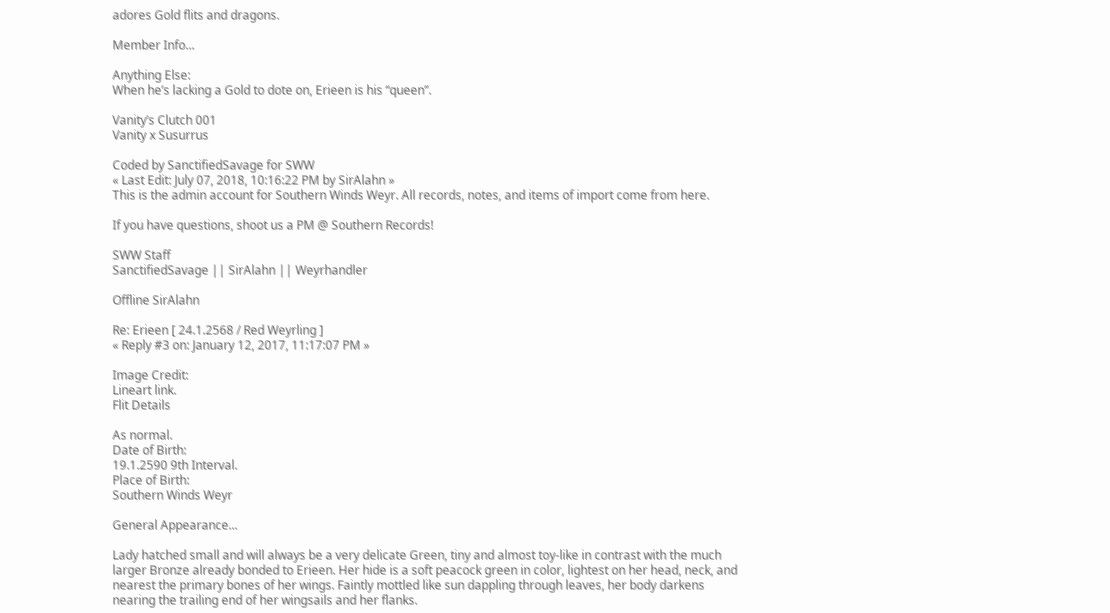adores Gold flits and dragons.

Member Info...

Anything Else:
When he’s lacking a Gold to dote on, Erieen is his “queen”.

Vanity’s Clutch 001
Vanity x Susurrus

Coded by SanctifiedSavage for SWW
« Last Edit: July 07, 2018, 10:16:22 PM by SirAlahn »
This is the admin account for Southern Winds Weyr. All records, notes, and items of import come from here.

If you have questions, shoot us a PM @ Southern Records!

SWW Staff
SanctifiedSavage || SirAlahn || Weyrhandler

Offline SirAlahn

Re: Erieen [ 24.1.2568 / Red Weyrling ]
« Reply #3 on: January 12, 2017, 11:17:07 PM »

Image Credit:
Lineart link.
Flit Details

As normal.
Date of Birth:
19.1.2590 9th Interval.
Place of Birth:
Southern Winds Weyr

General Appearance...

Lady hatched small and will always be a very delicate Green, tiny and almost toy-like in contrast with the much larger Bronze already bonded to Erieen. Her hide is a soft peacock green in color, lightest on her head, neck, and nearest the primary bones of her wings. Faintly mottled like sun dappling through leaves, her body darkens nearing the trailing end of her wingsails and her flanks.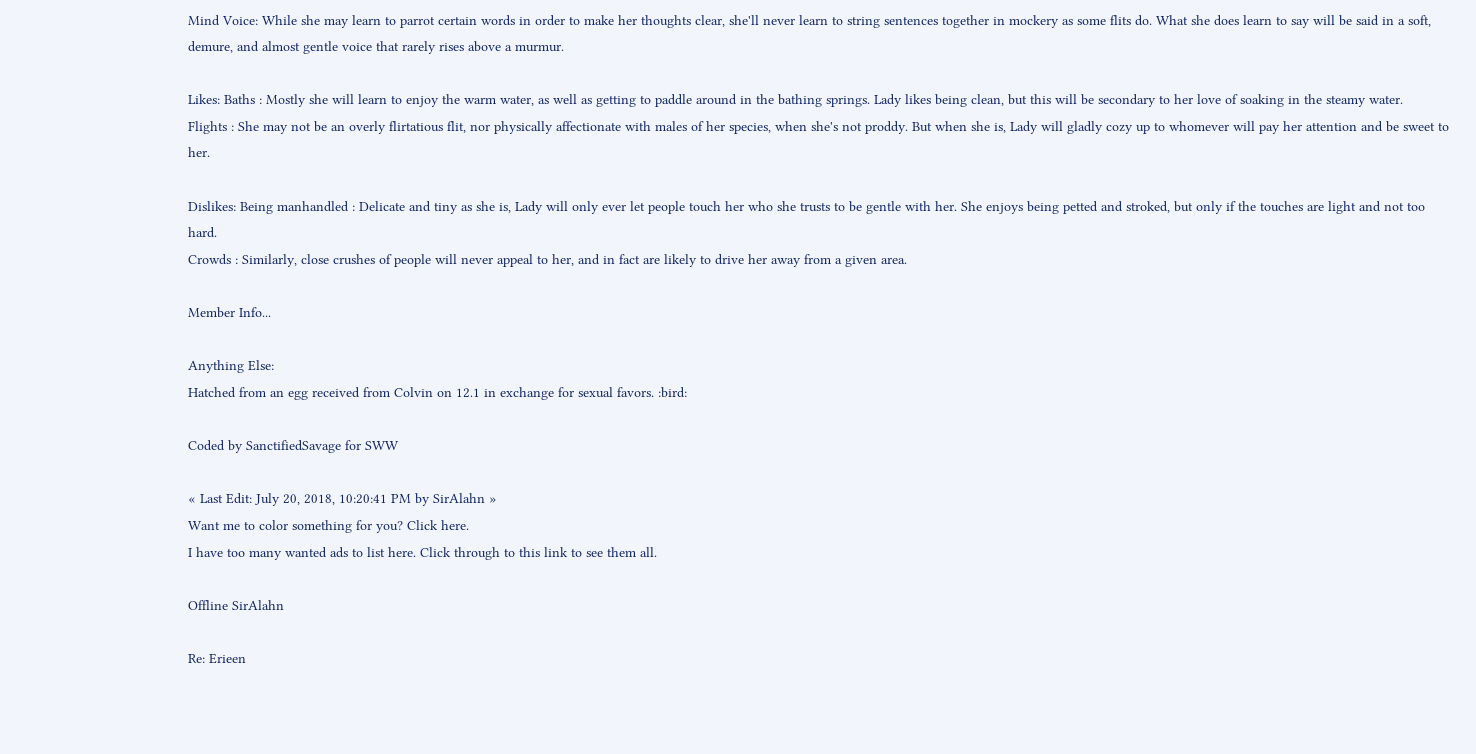Mind Voice: While she may learn to parrot certain words in order to make her thoughts clear, she'll never learn to string sentences together in mockery as some flits do. What she does learn to say will be said in a soft, demure, and almost gentle voice that rarely rises above a murmur.

Likes: Baths : Mostly she will learn to enjoy the warm water, as well as getting to paddle around in the bathing springs. Lady likes being clean, but this will be secondary to her love of soaking in the steamy water.
Flights : She may not be an overly flirtatious flit, nor physically affectionate with males of her species, when she's not proddy. But when she is, Lady will gladly cozy up to whomever will pay her attention and be sweet to her.

Dislikes: Being manhandled : Delicate and tiny as she is, Lady will only ever let people touch her who she trusts to be gentle with her. She enjoys being petted and stroked, but only if the touches are light and not too hard.
Crowds : Similarly, close crushes of people will never appeal to her, and in fact are likely to drive her away from a given area.

Member Info...

Anything Else:
Hatched from an egg received from Colvin on 12.1 in exchange for sexual favors. :bird:

Coded by SanctifiedSavage for SWW

« Last Edit: July 20, 2018, 10:20:41 PM by SirAlahn »
Want me to color something for you? Click here.
I have too many wanted ads to list here. Click through to this link to see them all.

Offline SirAlahn

Re: Erieen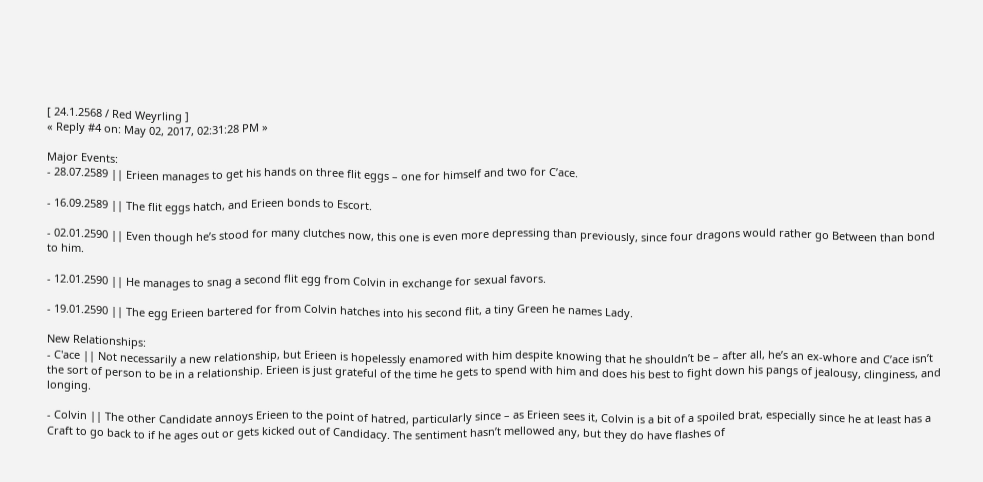[ 24.1.2568 / Red Weyrling ]
« Reply #4 on: May 02, 2017, 02:31:28 PM »

Major Events:
- 28.07.2589 || Erieen manages to get his hands on three flit eggs – one for himself and two for C’ace.

- 16.09.2589 || The flit eggs hatch, and Erieen bonds to Escort.

- 02.01.2590 || Even though he’s stood for many clutches now, this one is even more depressing than previously, since four dragons would rather go Between than bond to him.

- 12.01.2590 || He manages to snag a second flit egg from Colvin in exchange for sexual favors.

- 19.01.2590 || The egg Erieen bartered for from Colvin hatches into his second flit, a tiny Green he names Lady.

New Relationships:
- C'ace || Not necessarily a new relationship, but Erieen is hopelessly enamored with him despite knowing that he shouldn’t be – after all, he’s an ex-whore and C’ace isn’t the sort of person to be in a relationship. Erieen is just grateful of the time he gets to spend with him and does his best to fight down his pangs of jealousy, clinginess, and longing.

- Colvin || The other Candidate annoys Erieen to the point of hatred, particularly since – as Erieen sees it, Colvin is a bit of a spoiled brat, especially since he at least has a Craft to go back to if he ages out or gets kicked out of Candidacy. The sentiment hasn’t mellowed any, but they do have flashes of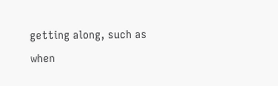getting along, such as when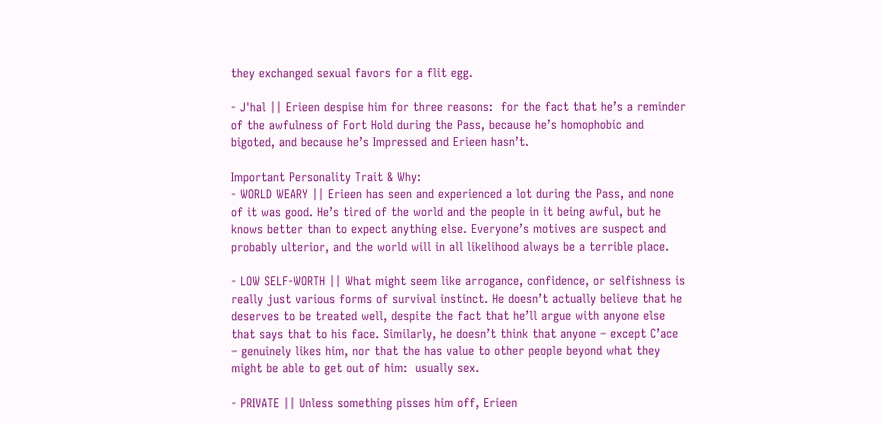they exchanged sexual favors for a flit egg.

- J'hal || Erieen despise him for three reasons:  for the fact that he’s a reminder of the awfulness of Fort Hold during the Pass, because he’s homophobic and bigoted, and because he’s Impressed and Erieen hasn’t.

Important Personality Trait & Why:
- WORLD WEARY || Erieen has seen and experienced a lot during the Pass, and none of it was good. He’s tired of the world and the people in it being awful, but he knows better than to expect anything else. Everyone’s motives are suspect and probably ulterior, and the world will in all likelihood always be a terrible place.

- LOW SELF-WORTH || What might seem like arrogance, confidence, or selfishness is really just various forms of survival instinct. He doesn’t actually believe that he deserves to be treated well, despite the fact that he’ll argue with anyone else that says that to his face. Similarly, he doesn’t think that anyone – except C’ace – genuinely likes him, nor that the has value to other people beyond what they might be able to get out of him:  usually sex.

- PRIVATE || Unless something pisses him off, Erieen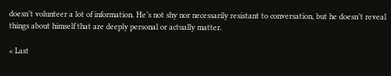doesn’t volunteer a lot of information. He’s not shy nor necessarily resistant to conversation, but he doesn’t reveal things about himself that are deeply personal or actually matter.

« Last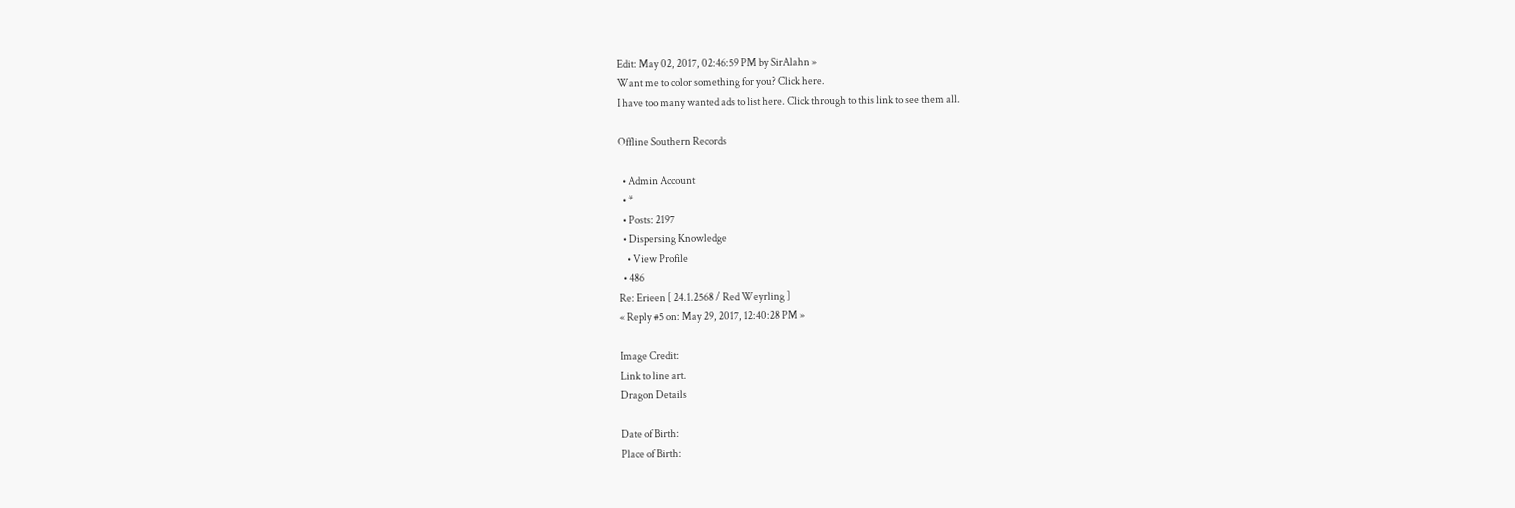Edit: May 02, 2017, 02:46:59 PM by SirAlahn »
Want me to color something for you? Click here.
I have too many wanted ads to list here. Click through to this link to see them all.

Offline Southern Records

  • Admin Account
  • *
  • Posts: 2197
  • Dispersing Knowledge
    • View Profile
  • 486
Re: Erieen [ 24.1.2568 / Red Weyrling ]
« Reply #5 on: May 29, 2017, 12:40:28 PM »

Image Credit:
Link to line art.
Dragon Details

Date of Birth:
Place of Birth: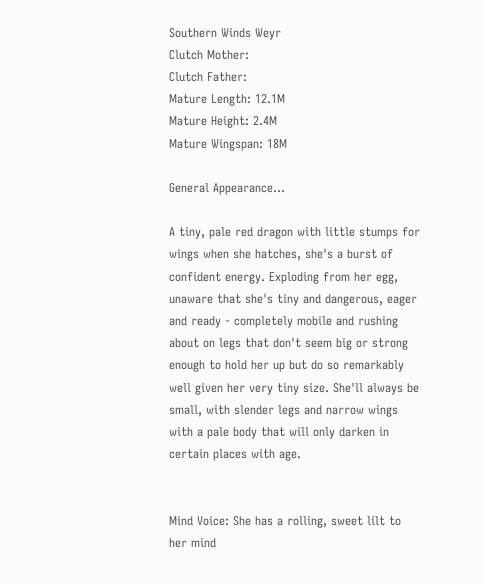Southern Winds Weyr
Clutch Mother:
Clutch Father:
Mature Length: 12.1M
Mature Height: 2.4M
Mature Wingspan: 18M

General Appearance...

A tiny, pale red dragon with little stumps for wings when she hatches, she's a burst of confident energy. Exploding from her egg, unaware that she's tiny and dangerous, eager and ready - completely mobile and rushing about on legs that don't seem big or strong enough to hold her up but do so remarkably well given her very tiny size. She'll always be small, with slender legs and narrow wings with a pale body that will only darken in certain places with age.


Mind Voice: She has a rolling, sweet lilt to her mind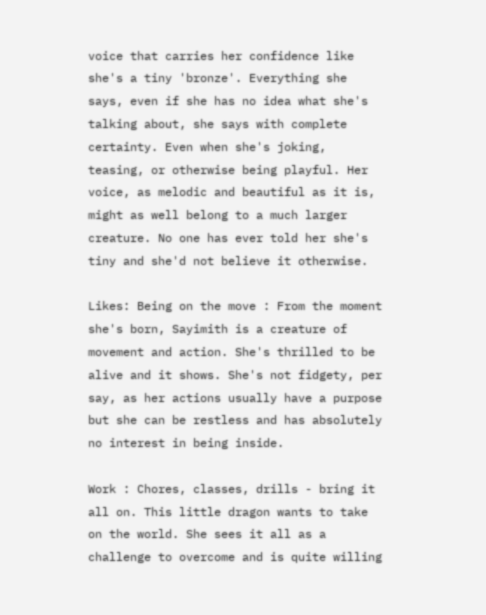voice that carries her confidence like she's a tiny 'bronze'. Everything she says, even if she has no idea what she's talking about, she says with complete certainty. Even when she's joking, teasing, or otherwise being playful. Her voice, as melodic and beautiful as it is, might as well belong to a much larger creature. No one has ever told her she's tiny and she'd not believe it otherwise.

Likes: Being on the move : From the moment she's born, Sayimith is a creature of movement and action. She's thrilled to be alive and it shows. She's not fidgety, per say, as her actions usually have a purpose but she can be restless and has absolutely no interest in being inside.

Work : Chores, classes, drills - bring it all on. This little dragon wants to take on the world. She sees it all as a challenge to overcome and is quite willing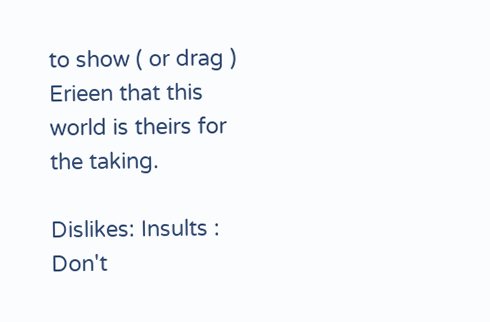to show ( or drag ) Erieen that this world is theirs for the taking.

Dislikes: Insults : Don't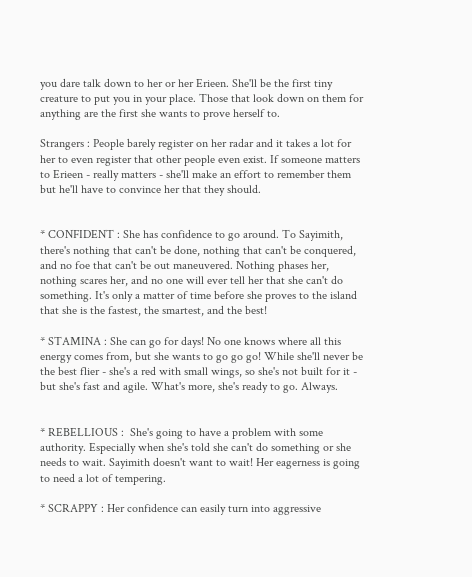you dare talk down to her or her Erieen. She'll be the first tiny creature to put you in your place. Those that look down on them for anything are the first she wants to prove herself to.

Strangers : People barely register on her radar and it takes a lot for her to even register that other people even exist. If someone matters to Erieen - really matters - she'll make an effort to remember them but he'll have to convince her that they should.


* CONFIDENT : She has confidence to go around. To Sayimith, there's nothing that can't be done, nothing that can't be conquered, and no foe that can't be out maneuvered. Nothing phases her, nothing scares her, and no one will ever tell her that she can't do something. It's only a matter of time before she proves to the island that she is the fastest, the smartest, and the best!

* STAMINA : She can go for days! No one knows where all this energy comes from, but she wants to go go go! While she'll never be the best flier - she's a red with small wings, so she's not built for it - but she's fast and agile. What's more, she's ready to go. Always.


* REBELLIOUS :  She's going to have a problem with some authority. Especially when she's told she can't do something or she needs to wait. Sayimith doesn't want to wait! Her eagerness is going to need a lot of tempering.

* SCRAPPY : Her confidence can easily turn into aggressive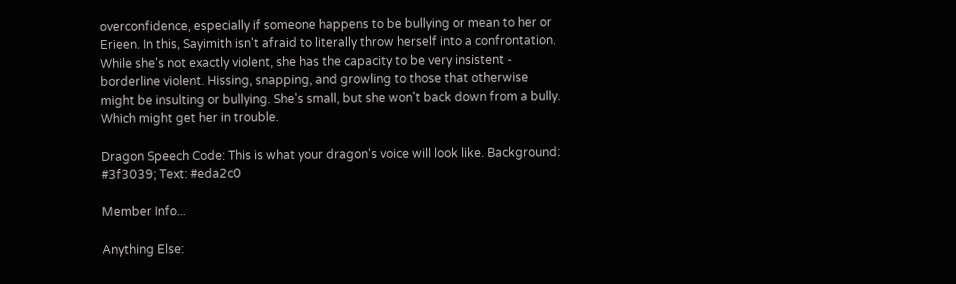overconfidence, especially if someone happens to be bullying or mean to her or Erieen. In this, Sayimith isn't afraid to literally throw herself into a confrontation. While she's not exactly violent, she has the capacity to be very insistent - borderline violent. Hissing, snapping, and growling to those that otherwise might be insulting or bullying. She's small, but she won't back down from a bully. Which might get her in trouble.

Dragon Speech Code: This is what your dragon's voice will look like. Background: #3f3039; Text: #eda2c0

Member Info...

Anything Else: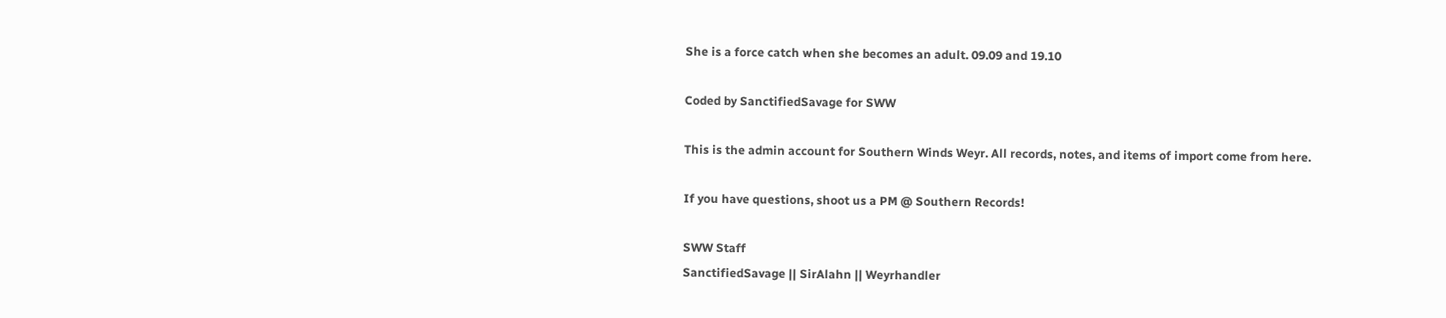She is a force catch when she becomes an adult. 09.09 and 19.10

Coded by SanctifiedSavage for SWW

This is the admin account for Southern Winds Weyr. All records, notes, and items of import come from here.

If you have questions, shoot us a PM @ Southern Records!

SWW Staff
SanctifiedSavage || SirAlahn || Weyrhandler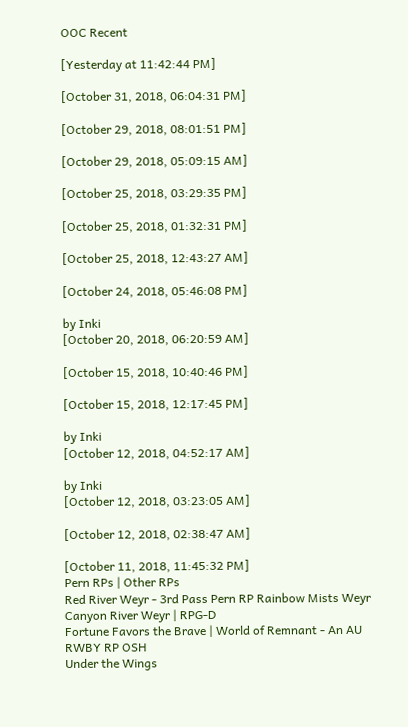OOC Recent

[Yesterday at 11:42:44 PM]

[October 31, 2018, 06:04:31 PM]

[October 29, 2018, 08:01:51 PM]

[October 29, 2018, 05:09:15 AM]

[October 25, 2018, 03:29:35 PM]

[October 25, 2018, 01:32:31 PM]

[October 25, 2018, 12:43:27 AM]

[October 24, 2018, 05:46:08 PM]

by Inki
[October 20, 2018, 06:20:59 AM]

[October 15, 2018, 10:40:46 PM]

[October 15, 2018, 12:17:45 PM]

by Inki
[October 12, 2018, 04:52:17 AM]

by Inki
[October 12, 2018, 03:23:05 AM]

[October 12, 2018, 02:38:47 AM]

[October 11, 2018, 11:45:32 PM]
Pern RPs | Other RPs
Red River Weyr - 3rd Pass Pern RP Rainbow Mists Weyr Canyon River Weyr | RPG-D
Fortune Favors the Brave | World of Remnant - An AU RWBY RP OSH
Under the Wings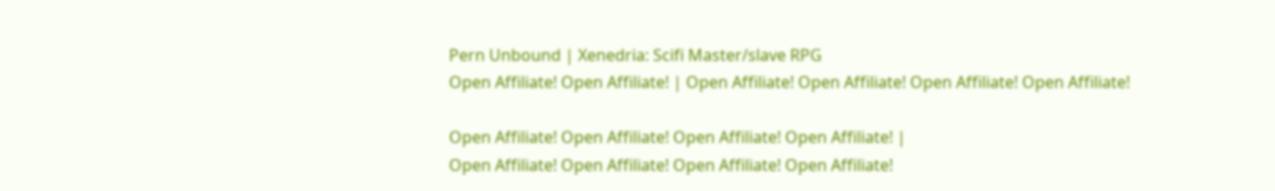Pern Unbound | Xenedria: Scifi Master/slave RPG
Open Affiliate! Open Affiliate! | Open Affiliate! Open Affiliate! Open Affiliate! Open Affiliate!

Open Affiliate! Open Affiliate! Open Affiliate! Open Affiliate! |
Open Affiliate! Open Affiliate! Open Affiliate! Open Affiliate!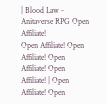| Blood Law - Anitaverse RPG Open Affiliate!
Open Affiliate! Open Affiliate! Open Affiliate! Open Affiliate! | Open Affiliate! Open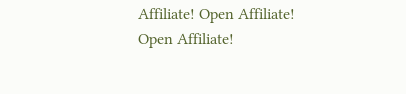Affiliate! Open Affiliate! Open Affiliate!